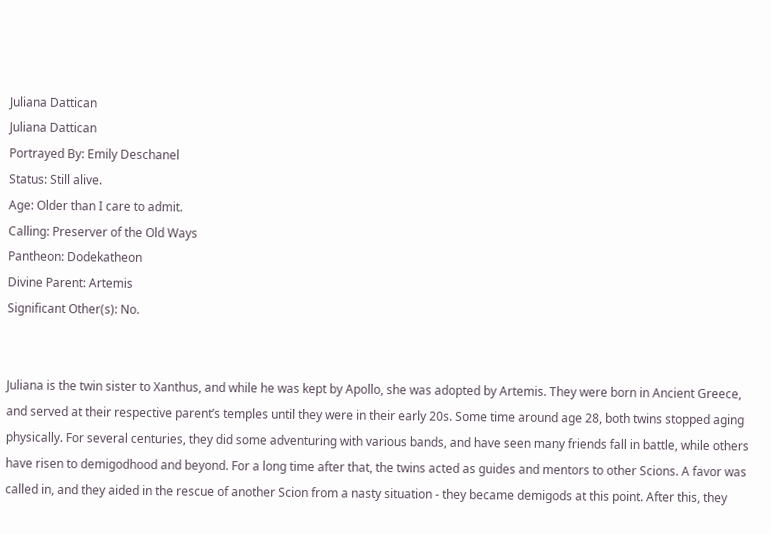Juliana Dattican
Juliana Dattican
Portrayed By: Emily Deschanel
Status: Still alive.
Age: Older than I care to admit.
Calling: Preserver of the Old Ways
Pantheon: Dodekatheon
Divine Parent: Artemis
Significant Other(s): No.


Juliana is the twin sister to Xanthus, and while he was kept by Apollo, she was adopted by Artemis. They were born in Ancient Greece, and served at their respective parent’s temples until they were in their early 20s. Some time around age 28, both twins stopped aging physically. For several centuries, they did some adventuring with various bands, and have seen many friends fall in battle, while others have risen to demigodhood and beyond. For a long time after that, the twins acted as guides and mentors to other Scions. A favor was called in, and they aided in the rescue of another Scion from a nasty situation - they became demigods at this point. After this, they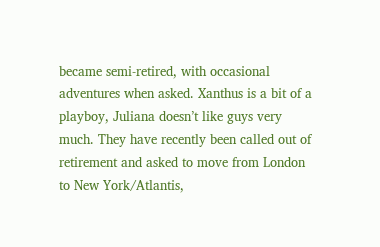became semi-retired, with occasional adventures when asked. Xanthus is a bit of a playboy, Juliana doesn’t like guys very much. They have recently been called out of retirement and asked to move from London to New York/Atlantis,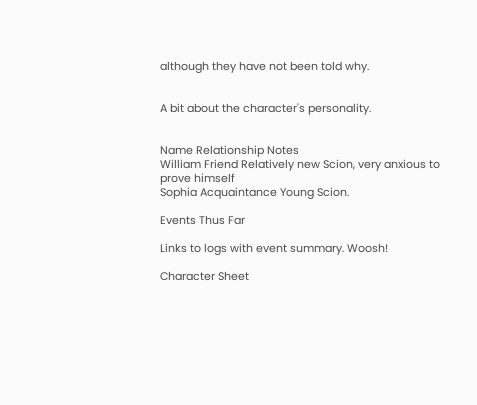although they have not been told why.


A bit about the character's personality.


Name Relationship Notes
William Friend Relatively new Scion, very anxious to prove himself
Sophia Acquaintance Young Scion.

Events Thus Far

Links to logs with event summary. Woosh!

Character Sheet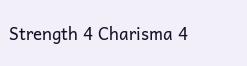Strength 4 Charisma 4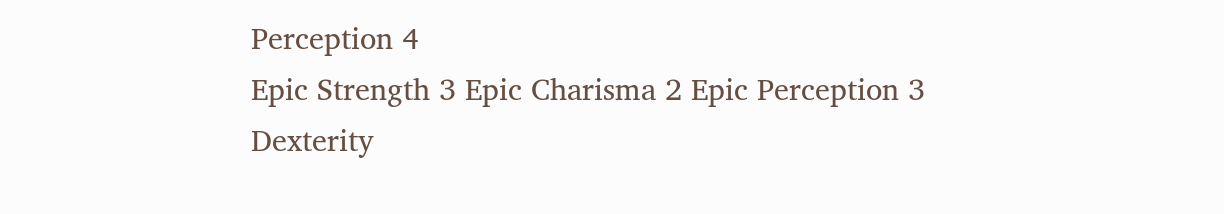Perception 4
Epic Strength 3 Epic Charisma 2 Epic Perception 3
Dexterity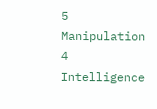5 Manipulation 4 Intelligence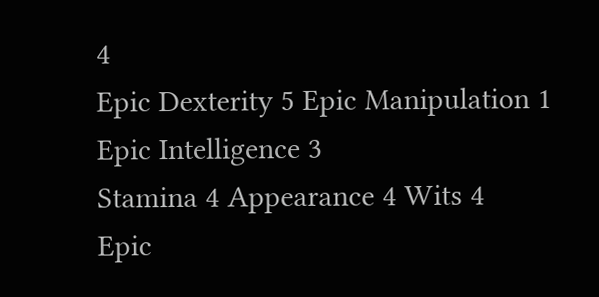4
Epic Dexterity 5 Epic Manipulation 1 Epic Intelligence 3
Stamina 4 Appearance 4 Wits 4
Epic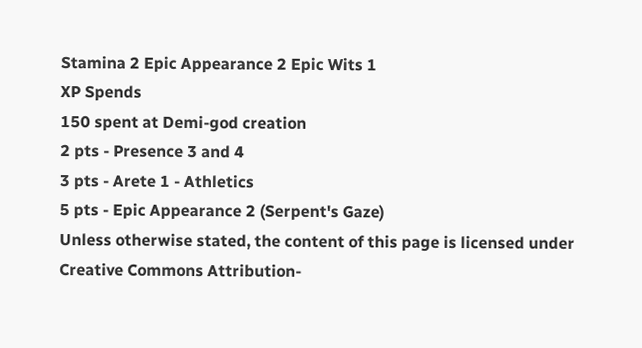Stamina 2 Epic Appearance 2 Epic Wits 1
XP Spends
150 spent at Demi-god creation
2 pts - Presence 3 and 4
3 pts - Arete 1 - Athletics
5 pts - Epic Appearance 2 (Serpent's Gaze)
Unless otherwise stated, the content of this page is licensed under Creative Commons Attribution-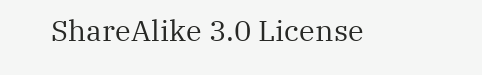ShareAlike 3.0 License